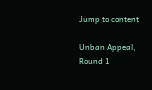Jump to content

Unban Appeal, Round 1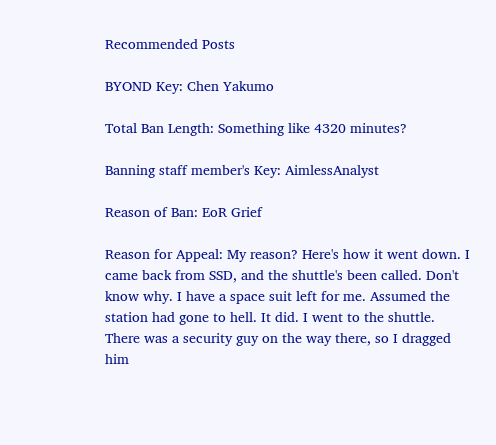Recommended Posts

BYOND Key: Chen Yakumo

Total Ban Length: Something like 4320 minutes?

Banning staff member's Key: AimlessAnalyst

Reason of Ban: EoR Grief

Reason for Appeal: My reason? Here's how it went down. I came back from SSD, and the shuttle's been called. Don't know why. I have a space suit left for me. Assumed the station had gone to hell. It did. I went to the shuttle. There was a security guy on the way there, so I dragged him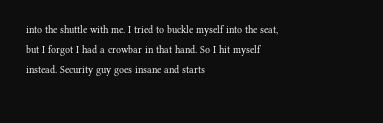into the shuttle with me. I tried to buckle myself into the seat, but I forgot I had a crowbar in that hand. So I hit myself instead. Security guy goes insane and starts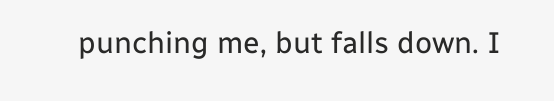punching me, but falls down. I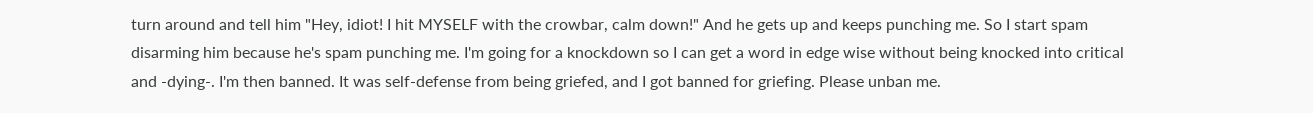turn around and tell him "Hey, idiot! I hit MYSELF with the crowbar, calm down!" And he gets up and keeps punching me. So I start spam disarming him because he's spam punching me. I'm going for a knockdown so I can get a word in edge wise without being knocked into critical and -dying-. I'm then banned. It was self-defense from being griefed, and I got banned for griefing. Please unban me.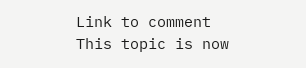Link to comment
This topic is now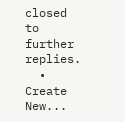closed to further replies.
  • Create New...